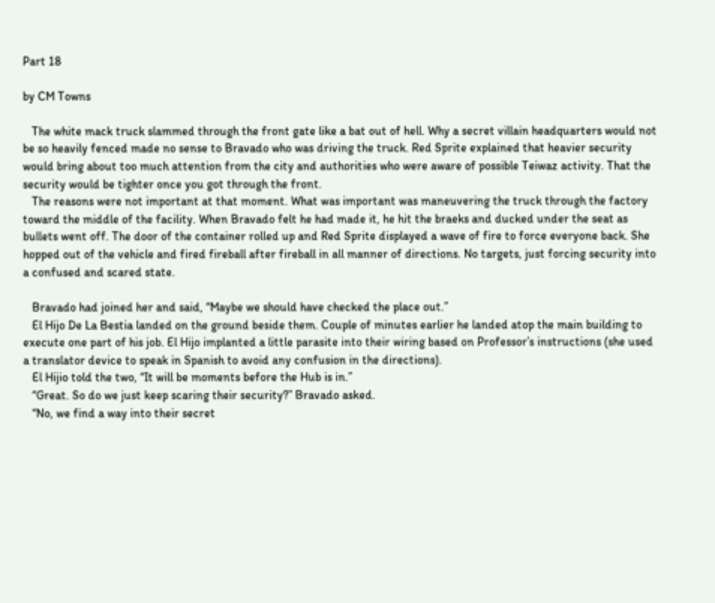Part 18

by CM Towns

   The white mack truck slammed through the front gate like a bat out of hell. Why a secret villain headquarters would not be so heavily fenced made no sense to Bravado who was driving the truck. Red Sprite explained that heavier security would bring about too much attention from the city and authorities who were aware of possible Teiwaz activity. That the security would be tighter once you got through the front.
   The reasons were not important at that moment. What was important was maneuvering the truck through the factory toward the middle of the facility. When Bravado felt he had made it, he hit the braeks and ducked under the seat as bullets went off. The door of the container rolled up and Red Sprite displayed a wave of fire to force everyone back. She hopped out of the vehicle and fired fireball after fireball in all manner of directions. No targets, just forcing security into a confused and scared state.

   Bravado had joined her and said, “Maybe we should have checked the place out.”
   El Hijo De La Bestia landed on the ground beside them. Couple of minutes earlier he landed atop the main building to execute one part of his job. El Hijo implanted a little parasite into their wiring based on Professor’s instructions (she used a translator device to speak in Spanish to avoid any confusion in the directions).
   El Hijio told the two, “It will be moments before the Hub is in.”
   “Great. So do we just keep scaring their security?” Bravado asked.
   “No, we find a way into their secret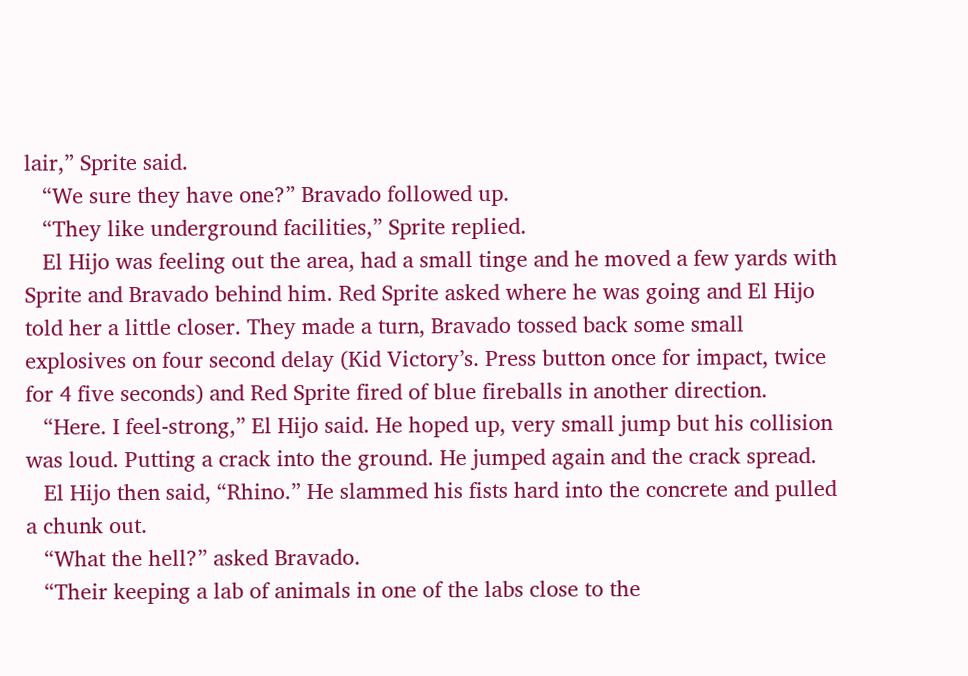lair,” Sprite said.
   “We sure they have one?” Bravado followed up.
   “They like underground facilities,” Sprite replied.
   El Hijo was feeling out the area, had a small tinge and he moved a few yards with Sprite and Bravado behind him. Red Sprite asked where he was going and El Hijo told her a little closer. They made a turn, Bravado tossed back some small explosives on four second delay (Kid Victory’s. Press button once for impact, twice for 4 five seconds) and Red Sprite fired of blue fireballs in another direction.
   “Here. I feel-strong,” El Hijo said. He hoped up, very small jump but his collision was loud. Putting a crack into the ground. He jumped again and the crack spread.
   El Hijo then said, “Rhino.” He slammed his fists hard into the concrete and pulled a chunk out.
   “What the hell?” asked Bravado.
   “Their keeping a lab of animals in one of the labs close to the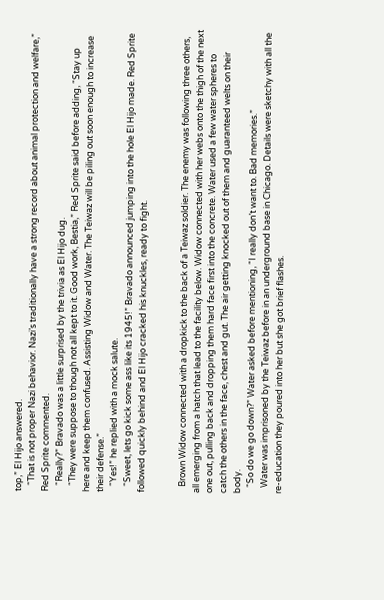top,” El Hijo answered.
   “That is not proper Nazi behavior. Nazi’s traditionally have a strong record about animal protection and welfare,” Red Sprite commented.
   “Really?” Bravado was a little surprised by the trivia as El Hijo dug.
   “They were suppose to though not all kept to it. Good work, Bestia,” Red Sprite said before adding, “Stay up here and keep them confused. Assisting Widow and Water. The Teiwaz will be piling out soon enough to increase their defense.”
   “Yes!” he replied with a mock salute.
   “Sweet, lets go kick some ass like its 1945!” Bravado announced jumping into the hole El Hijo made. Red Sprite followed quickly behind and El Hijo cracked his knuckles, ready to fight.


   Brown Widow connected with a dropkick to the back of a Teiwaz soldier. The enemy was following three others, all emerging from a hatch that lead to the facility below. Widow connected with her webs onto the thigh of the next one out, pulling back and dropping them hard face first into the concrete. Water used a few water spheres to catch the others in the face, chest and gut. The air getting knocked out of them and guaranteed welts on their body.
   “So do we go down?” Water asked before mentioning, “I really don’t want to. Bad memories.”
   Water was imprisoned by the Teiwaz before in an underground base in Chicago. Details were sketchy with all the re-education they poured into her but she got brief flashes.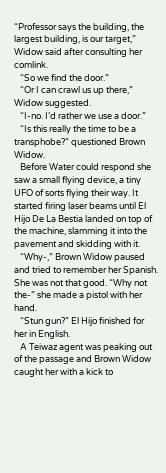“Professor says the building, the largest building, is our target,” Widow said after consulting her comlink.
   “So we find the door.”
   “Or I can crawl us up there,” Widow suggested.
   “I-no. I’d rather we use a door.”
   “Is this really the time to be a transphobe?” questioned Brown Widow.
   Before Water could respond she saw a small flying device, a tiny UFO of sorts flying their way. It started firing laser beams until El Hijo De La Bestia landed on top of the machine, slamming it into the pavement and skidding with it.
   “Why-,” Brown Widow paused and tried to remember her Spanish. She was not that good. “Why not the-” she made a pistol with her hand.
   “Stun gun?” El Hijo finished for her in English.
   A Teiwaz agent was peaking out of the passage and Brown Widow caught her with a kick to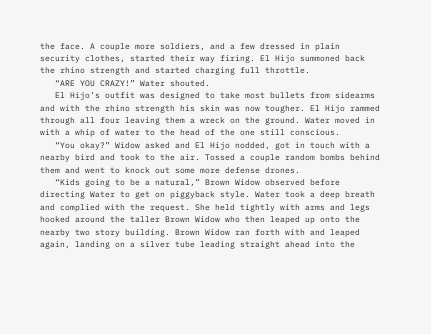the face. A couple more soldiers, and a few dressed in plain security clothes, started their way firing. El Hijo summoned back the rhino strength and started charging full throttle.
   “ARE YOU CRAZY!” Water shouted.
   El Hijo’s outfit was designed to take most bullets from sidearms and with the rhino strength his skin was now tougher. El Hijo rammed through all four leaving them a wreck on the ground. Water moved in with a whip of water to the head of the one still conscious.
   “You okay?” Widow asked and El Hijo nodded, got in touch with a nearby bird and took to the air. Tossed a couple random bombs behind them and went to knock out some more defense drones.
   “Kids going to be a natural,” Brown Widow observed before directing Water to get on piggyback style. Water took a deep breath and complied with the request. She held tightly with arms and legs hooked around the taller Brown Widow who then leaped up onto the nearby two story building. Brown Widow ran forth with and leaped again, landing on a silver tube leading straight ahead into the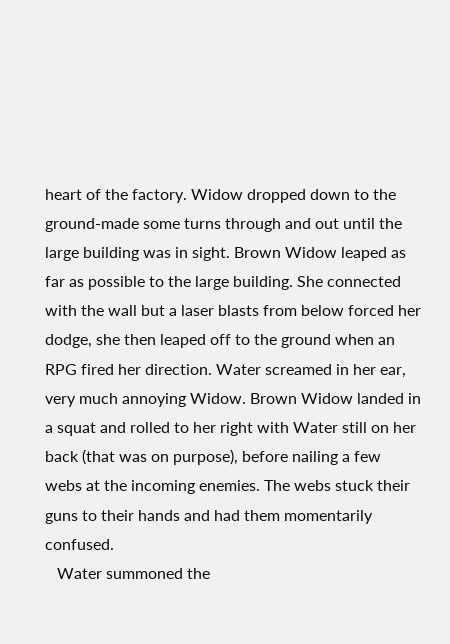heart of the factory. Widow dropped down to the ground-made some turns through and out until the large building was in sight. Brown Widow leaped as far as possible to the large building. She connected with the wall but a laser blasts from below forced her dodge, she then leaped off to the ground when an RPG fired her direction. Water screamed in her ear, very much annoying Widow. Brown Widow landed in a squat and rolled to her right with Water still on her back (that was on purpose), before nailing a few webs at the incoming enemies. The webs stuck their guns to their hands and had them momentarily confused.
   Water summoned the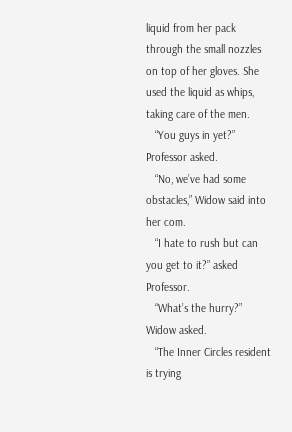liquid from her pack through the small nozzles on top of her gloves. She used the liquid as whips, taking care of the men.
   “You guys in yet?” Professor asked.
   “No, we’ve had some obstacles,” Widow said into her com.
   “I hate to rush but can you get to it?” asked Professor.
   “What’s the hurry?” Widow asked.
   “The Inner Circles resident is trying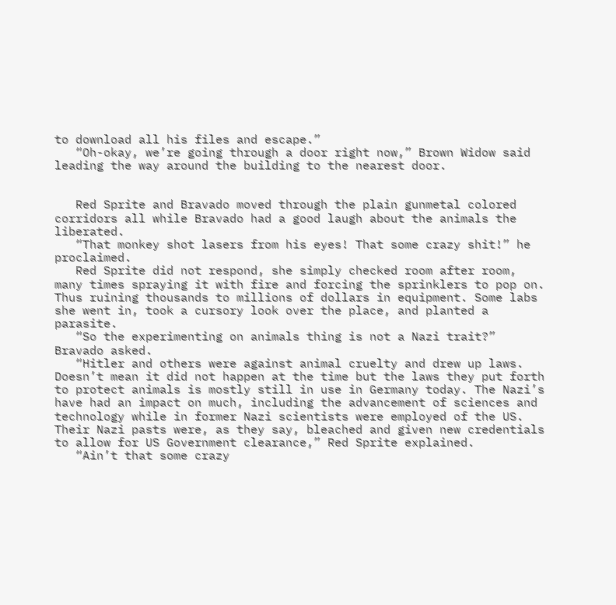to download all his files and escape.”
   “Oh-okay, we’re going through a door right now,” Brown Widow said leading the way around the building to the nearest door.


   Red Sprite and Bravado moved through the plain gunmetal colored corridors all while Bravado had a good laugh about the animals the liberated.
   “That monkey shot lasers from his eyes! That some crazy shit!” he proclaimed.
   Red Sprite did not respond, she simply checked room after room, many times spraying it with fire and forcing the sprinklers to pop on. Thus ruining thousands to millions of dollars in equipment. Some labs she went in, took a cursory look over the place, and planted a parasite.
   “So the experimenting on animals thing is not a Nazi trait?” Bravado asked.
   “Hitler and others were against animal cruelty and drew up laws. Doesn’t mean it did not happen at the time but the laws they put forth to protect animals is mostly still in use in Germany today. The Nazi’s have had an impact on much, including the advancement of sciences and technology while in former Nazi scientists were employed of the US. Their Nazi pasts were, as they say, bleached and given new credentials to allow for US Government clearance,” Red Sprite explained.
   “Ain’t that some crazy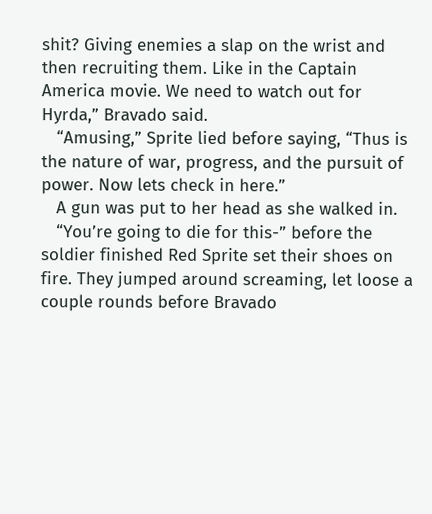shit? Giving enemies a slap on the wrist and then recruiting them. Like in the Captain America movie. We need to watch out for Hyrda,” Bravado said.
   “Amusing,” Sprite lied before saying, “Thus is the nature of war, progress, and the pursuit of power. Now lets check in here.”
   A gun was put to her head as she walked in.
   “You’re going to die for this-” before the soldier finished Red Sprite set their shoes on fire. They jumped around screaming, let loose a couple rounds before Bravado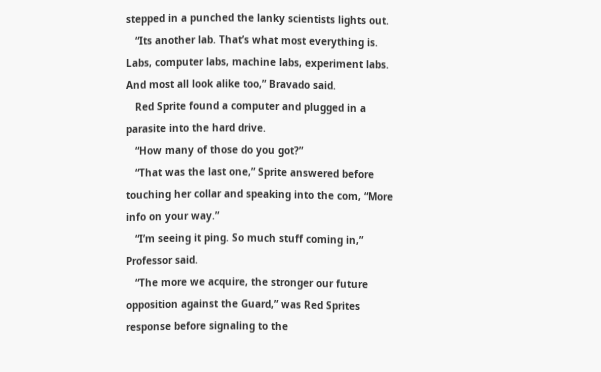stepped in a punched the lanky scientists lights out.
   “Its another lab. That’s what most everything is. Labs, computer labs, machine labs, experiment labs. And most all look alike too,” Bravado said.
   Red Sprite found a computer and plugged in a parasite into the hard drive.
   “How many of those do you got?”
   “That was the last one,” Sprite answered before touching her collar and speaking into the com, “More info on your way.”
   “I’m seeing it ping. So much stuff coming in,” Professor said.
   “The more we acquire, the stronger our future opposition against the Guard,” was Red Sprites response before signaling to the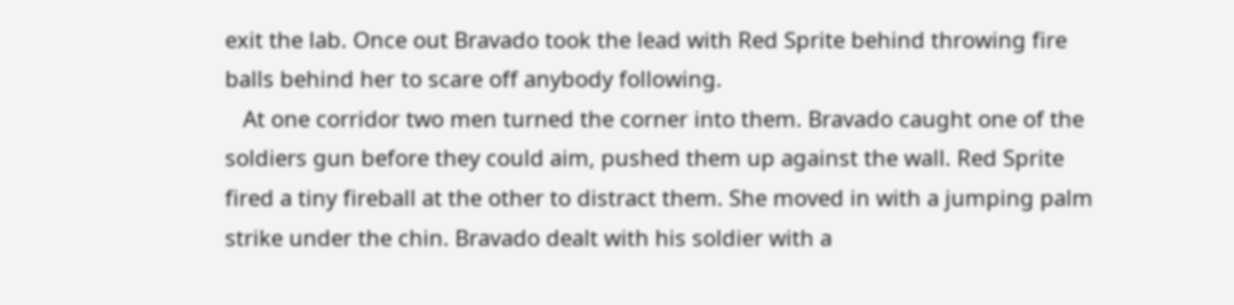exit the lab. Once out Bravado took the lead with Red Sprite behind throwing fire balls behind her to scare off anybody following.
   At one corridor two men turned the corner into them. Bravado caught one of the soldiers gun before they could aim, pushed them up against the wall. Red Sprite fired a tiny fireball at the other to distract them. She moved in with a jumping palm strike under the chin. Bravado dealt with his soldier with a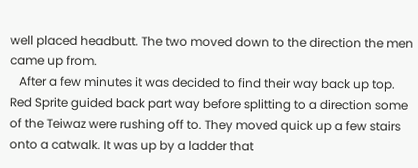well placed headbutt. The two moved down to the direction the men came up from.
   After a few minutes it was decided to find their way back up top. Red Sprite guided back part way before splitting to a direction some of the Teiwaz were rushing off to. They moved quick up a few stairs onto a catwalk. It was up by a ladder that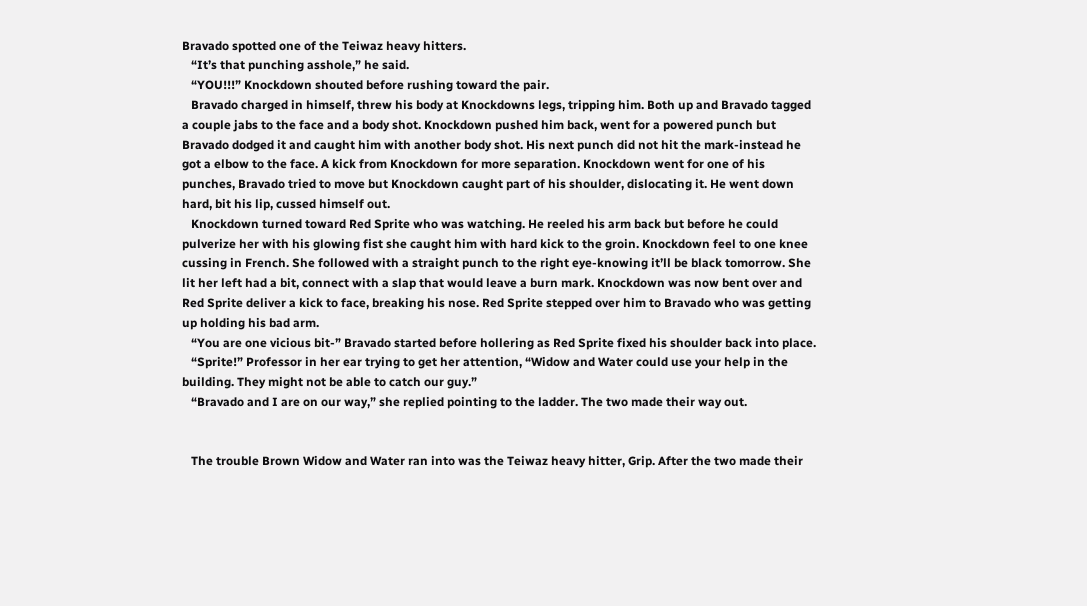Bravado spotted one of the Teiwaz heavy hitters.
   “It’s that punching asshole,” he said.
   “YOU!!!” Knockdown shouted before rushing toward the pair.
   Bravado charged in himself, threw his body at Knockdowns legs, tripping him. Both up and Bravado tagged a couple jabs to the face and a body shot. Knockdown pushed him back, went for a powered punch but Bravado dodged it and caught him with another body shot. His next punch did not hit the mark-instead he got a elbow to the face. A kick from Knockdown for more separation. Knockdown went for one of his punches, Bravado tried to move but Knockdown caught part of his shoulder, dislocating it. He went down hard, bit his lip, cussed himself out.
   Knockdown turned toward Red Sprite who was watching. He reeled his arm back but before he could pulverize her with his glowing fist she caught him with hard kick to the groin. Knockdown feel to one knee cussing in French. She followed with a straight punch to the right eye-knowing it’ll be black tomorrow. She lit her left had a bit, connect with a slap that would leave a burn mark. Knockdown was now bent over and Red Sprite deliver a kick to face, breaking his nose. Red Sprite stepped over him to Bravado who was getting up holding his bad arm.
   “You are one vicious bit-” Bravado started before hollering as Red Sprite fixed his shoulder back into place.
   “Sprite!” Professor in her ear trying to get her attention, “Widow and Water could use your help in the building. They might not be able to catch our guy.”
   “Bravado and I are on our way,” she replied pointing to the ladder. The two made their way out.


   The trouble Brown Widow and Water ran into was the Teiwaz heavy hitter, Grip. After the two made their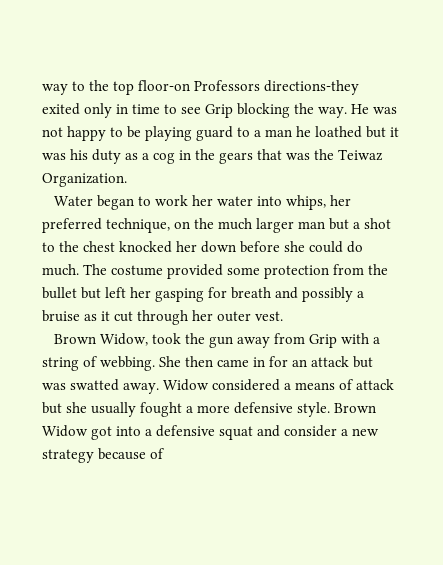way to the top floor-on Professors directions-they exited only in time to see Grip blocking the way. He was not happy to be playing guard to a man he loathed but it was his duty as a cog in the gears that was the Teiwaz Organization.
   Water began to work her water into whips, her preferred technique, on the much larger man but a shot to the chest knocked her down before she could do much. The costume provided some protection from the bullet but left her gasping for breath and possibly a bruise as it cut through her outer vest.
   Brown Widow, took the gun away from Grip with a string of webbing. She then came in for an attack but was swatted away. Widow considered a means of attack but she usually fought a more defensive style. Brown Widow got into a defensive squat and consider a new strategy because of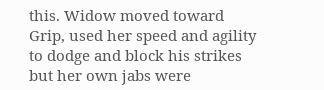this. Widow moved toward Grip, used her speed and agility to dodge and block his strikes but her own jabs were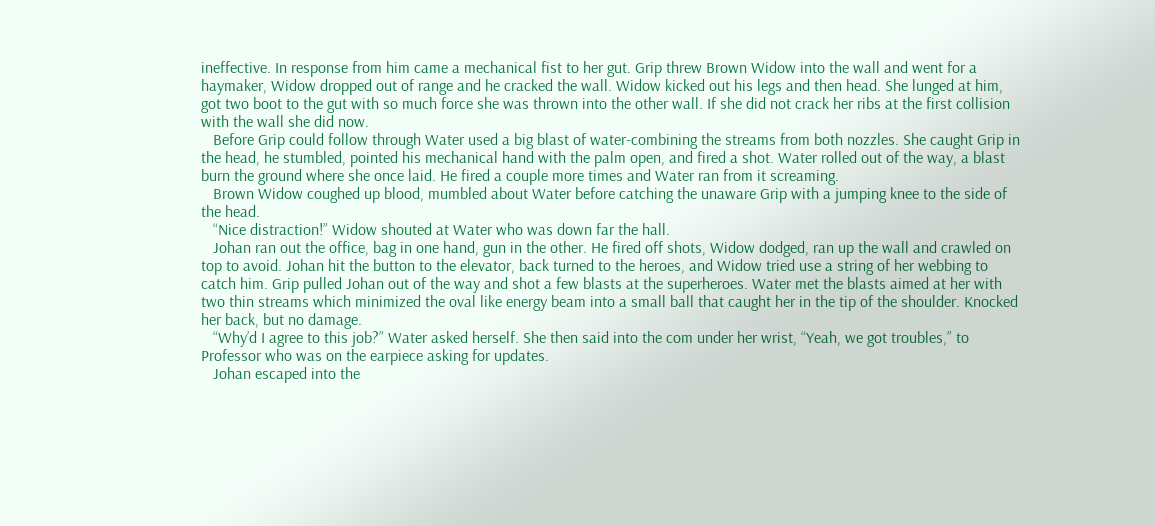ineffective. In response from him came a mechanical fist to her gut. Grip threw Brown Widow into the wall and went for a haymaker, Widow dropped out of range and he cracked the wall. Widow kicked out his legs and then head. She lunged at him, got two boot to the gut with so much force she was thrown into the other wall. If she did not crack her ribs at the first collision with the wall she did now.
   Before Grip could follow through Water used a big blast of water-combining the streams from both nozzles. She caught Grip in the head, he stumbled, pointed his mechanical hand with the palm open, and fired a shot. Water rolled out of the way, a blast burn the ground where she once laid. He fired a couple more times and Water ran from it screaming.
   Brown Widow coughed up blood, mumbled about Water before catching the unaware Grip with a jumping knee to the side of the head.
   “Nice distraction!” Widow shouted at Water who was down far the hall.
   Johan ran out the office, bag in one hand, gun in the other. He fired off shots, Widow dodged, ran up the wall and crawled on top to avoid. Johan hit the button to the elevator, back turned to the heroes, and Widow tried use a string of her webbing to catch him. Grip pulled Johan out of the way and shot a few blasts at the superheroes. Water met the blasts aimed at her with two thin streams which minimized the oval like energy beam into a small ball that caught her in the tip of the shoulder. Knocked her back, but no damage.
   “Why’d I agree to this job?” Water asked herself. She then said into the com under her wrist, “Yeah, we got troubles,” to Professor who was on the earpiece asking for updates.
   Johan escaped into the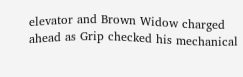elevator and Brown Widow charged ahead as Grip checked his mechanical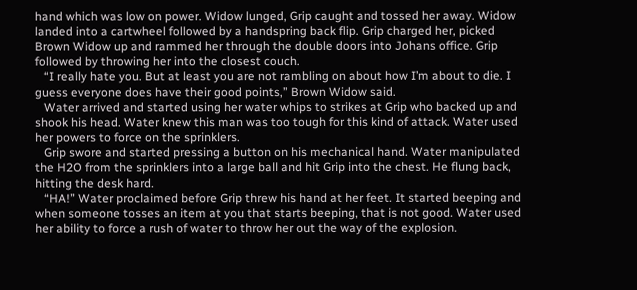hand which was low on power. Widow lunged, Grip caught and tossed her away. Widow landed into a cartwheel followed by a handspring back flip. Grip charged her, picked Brown Widow up and rammed her through the double doors into Johans office. Grip followed by throwing her into the closest couch.
   “I really hate you. But at least you are not rambling on about how I’m about to die. I guess everyone does have their good points,” Brown Widow said.
   Water arrived and started using her water whips to strikes at Grip who backed up and shook his head. Water knew this man was too tough for this kind of attack. Water used her powers to force on the sprinklers.
   Grip swore and started pressing a button on his mechanical hand. Water manipulated the H2O from the sprinklers into a large ball and hit Grip into the chest. He flung back, hitting the desk hard.
   “HA!” Water proclaimed before Grip threw his hand at her feet. It started beeping and when someone tosses an item at you that starts beeping, that is not good. Water used her ability to force a rush of water to throw her out the way of the explosion.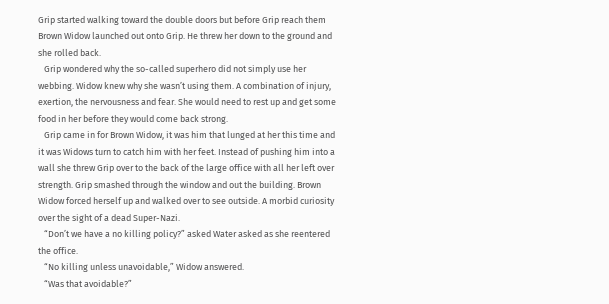Grip started walking toward the double doors but before Grip reach them Brown Widow launched out onto Grip. He threw her down to the ground and she rolled back.
   Grip wondered why the so-called superhero did not simply use her webbing. Widow knew why she wasn’t using them. A combination of injury, exertion, the nervousness and fear. She would need to rest up and get some food in her before they would come back strong.
   Grip came in for Brown Widow, it was him that lunged at her this time and it was Widows turn to catch him with her feet. Instead of pushing him into a wall she threw Grip over to the back of the large office with all her left over strength. Grip smashed through the window and out the building. Brown Widow forced herself up and walked over to see outside. A morbid curiosity over the sight of a dead Super-Nazi.
   “Don’t we have a no killing policy?” asked Water asked as she reentered the office.
   “No killing unless unavoidable,” Widow answered.
   “Was that avoidable?”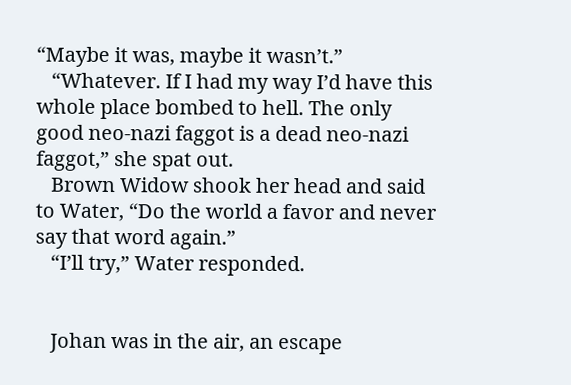“Maybe it was, maybe it wasn’t.”
   “Whatever. If I had my way I’d have this whole place bombed to hell. The only good neo-nazi faggot is a dead neo-nazi faggot,” she spat out.
   Brown Widow shook her head and said to Water, “Do the world a favor and never say that word again.”
   “I’ll try,” Water responded.


   Johan was in the air, an escape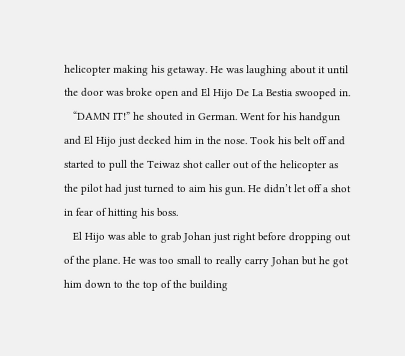helicopter making his getaway. He was laughing about it until the door was broke open and El Hijo De La Bestia swooped in.
   “DAMN IT!” he shouted in German. Went for his handgun and El Hijo just decked him in the nose. Took his belt off and started to pull the Teiwaz shot caller out of the helicopter as the pilot had just turned to aim his gun. He didn’t let off a shot in fear of hitting his boss.
   El Hijo was able to grab Johan just right before dropping out of the plane. He was too small to really carry Johan but he got him down to the top of the building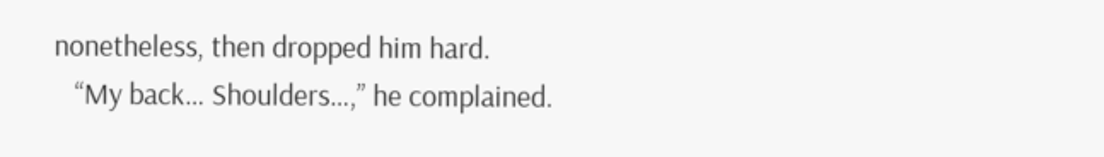nonetheless, then dropped him hard.
   “My back… Shoulders…,” he complained.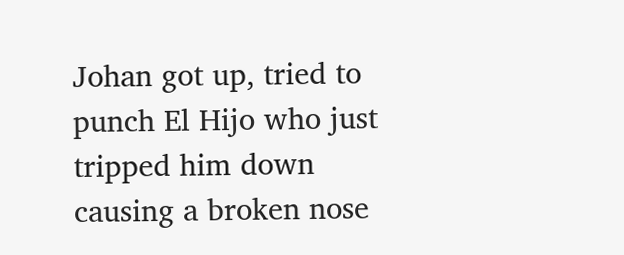Johan got up, tried to punch El Hijo who just tripped him down causing a broken nose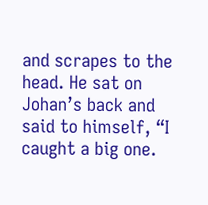and scrapes to the head. He sat on Johan’s back and said to himself, “I caught a big one.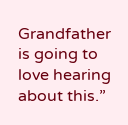Grandfather is going to love hearing about this.”